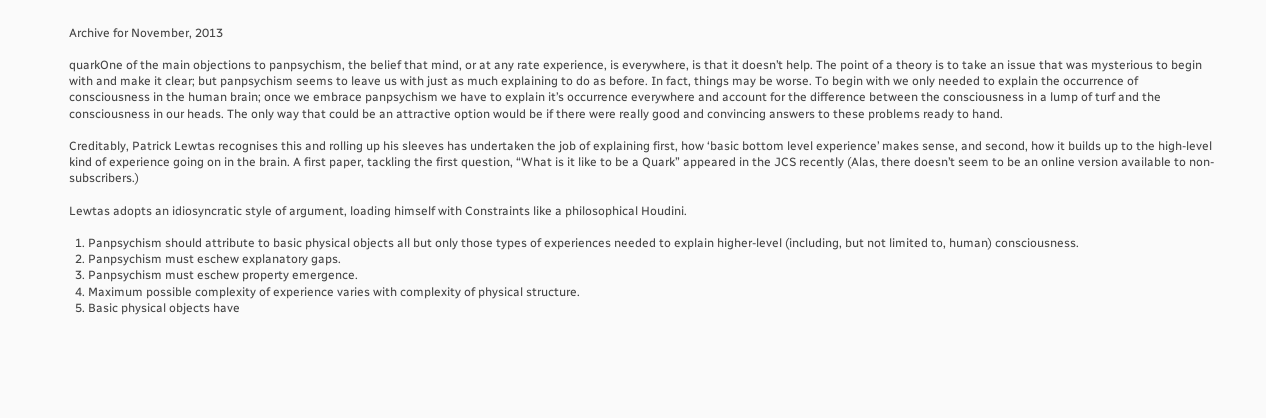Archive for November, 2013

quarkOne of the main objections to panpsychism, the belief that mind, or at any rate experience, is everywhere, is that it doesn’t help. The point of a theory is to take an issue that was mysterious to begin with and make it clear; but panpsychism seems to leave us with just as much explaining to do as before. In fact, things may be worse. To begin with we only needed to explain the occurrence of consciousness in the human brain; once we embrace panpsychism we have to explain it’s occurrence everywhere and account for the difference between the consciousness in a lump of turf and the consciousness in our heads. The only way that could be an attractive option would be if there were really good and convincing answers to these problems ready to hand.

Creditably, Patrick Lewtas recognises this and rolling up his sleeves has undertaken the job of explaining first, how ‘basic bottom level experience’ makes sense, and second, how it builds up to the high-level kind of experience going on in the brain. A first paper, tackling the first question, “What is it like to be a Quark” appeared in the JCS recently (Alas, there doesn’t seem to be an online version available to non-subscribers.)

Lewtas adopts an idiosyncratic style of argument, loading himself with Constraints like a philosophical Houdini.

  1. Panpsychism should attribute to basic physical objects all but only those types of experiences needed to explain higher-level (including, but not limited to, human) consciousness.
  2. Panpsychism must eschew explanatory gaps.
  3. Panpsychism must eschew property emergence.
  4. Maximum possible complexity of experience varies with complexity of physical structure.
  5. Basic physical objects have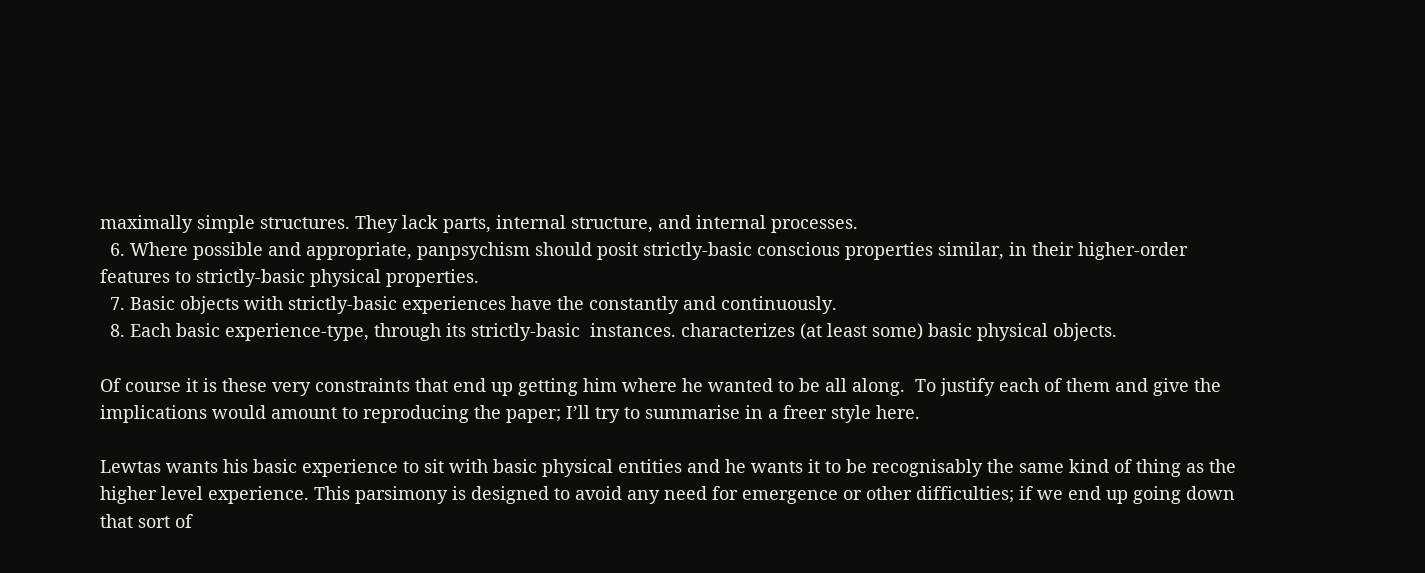maximally simple structures. They lack parts, internal structure, and internal processes.
  6. Where possible and appropriate, panpsychism should posit strictly-basic conscious properties similar, in their higher-order features to strictly-basic physical properties.
  7. Basic objects with strictly-basic experiences have the constantly and continuously.
  8. Each basic experience-type, through its strictly-basic  instances. characterizes (at least some) basic physical objects.

Of course it is these very constraints that end up getting him where he wanted to be all along.  To justify each of them and give the implications would amount to reproducing the paper; I’ll try to summarise in a freer style here.

Lewtas wants his basic experience to sit with basic physical entities and he wants it to be recognisably the same kind of thing as the higher level experience. This parsimony is designed to avoid any need for emergence or other difficulties; if we end up going down that sort of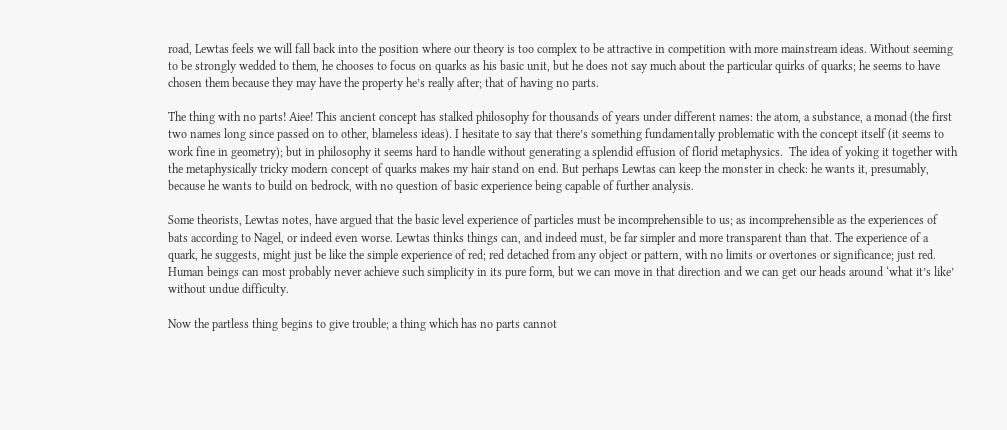road, Lewtas feels we will fall back into the position where our theory is too complex to be attractive in competition with more mainstream ideas. Without seeming to be strongly wedded to them, he chooses to focus on quarks as his basic unit, but he does not say much about the particular quirks of quarks; he seems to have chosen them because they may have the property he’s really after; that of having no parts.

The thing with no parts! Aiee! This ancient concept has stalked philosophy for thousands of years under different names: the atom, a substance, a monad (the first two names long since passed on to other, blameless ideas). I hesitate to say that there’s something fundamentally problematic with the concept itself (it seems to work fine in geometry); but in philosophy it seems hard to handle without generating a splendid effusion of florid metaphysics.  The idea of yoking it together with the metaphysically tricky modern concept of quarks makes my hair stand on end. But perhaps Lewtas can keep the monster in check: he wants it, presumably, because he wants to build on bedrock, with no question of basic experience being capable of further analysis.

Some theorists, Lewtas notes, have argued that the basic level experience of particles must be incomprehensible to us; as incomprehensible as the experiences of bats according to Nagel, or indeed even worse. Lewtas thinks things can, and indeed must, be far simpler and more transparent than that. The experience of a quark, he suggests, might just be like the simple experience of red; red detached from any object or pattern, with no limits or overtones or significance; just red.  Human beings can most probably never achieve such simplicity in its pure form, but we can move in that direction and we can get our heads around ‘what it’s like’ without undue difficulty.

Now the partless thing begins to give trouble; a thing which has no parts cannot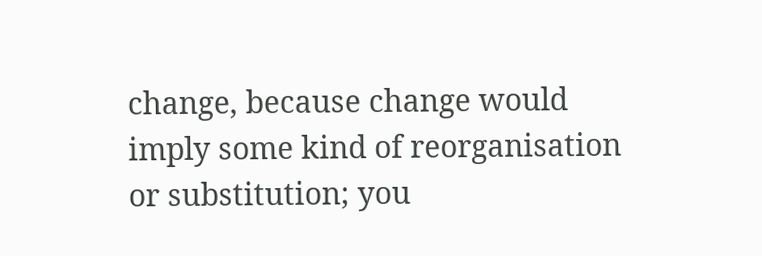change, because change would imply some kind of reorganisation or substitution; you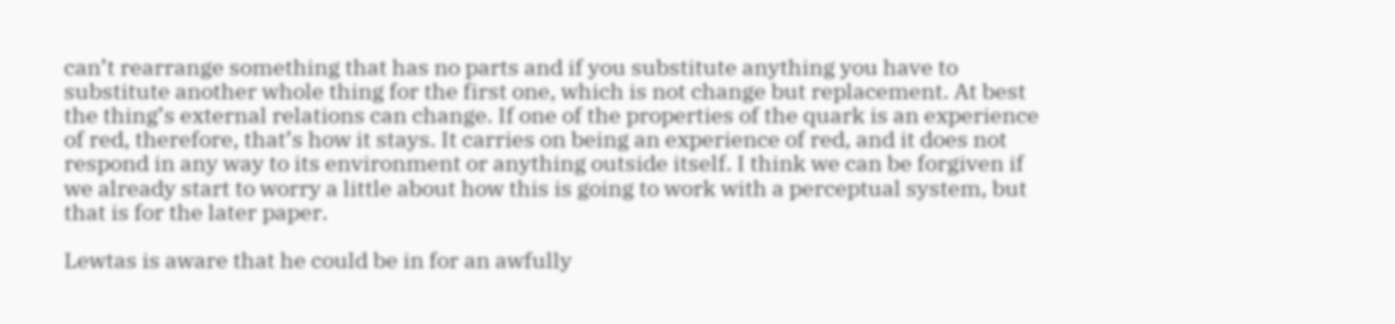can’t rearrange something that has no parts and if you substitute anything you have to substitute another whole thing for the first one, which is not change but replacement. At best the thing’s external relations can change. If one of the properties of the quark is an experience of red, therefore, that’s how it stays. It carries on being an experience of red, and it does not respond in any way to its environment or anything outside itself. I think we can be forgiven if we already start to worry a little about how this is going to work with a perceptual system, but that is for the later paper.

Lewtas is aware that he could be in for an awfully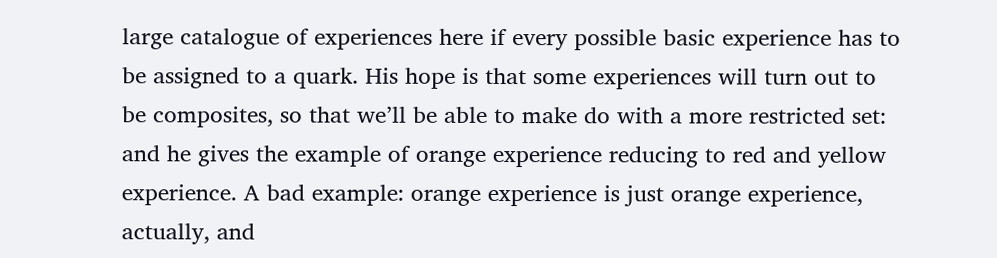large catalogue of experiences here if every possible basic experience has to be assigned to a quark. His hope is that some experiences will turn out to be composites, so that we’ll be able to make do with a more restricted set: and he gives the example of orange experience reducing to red and yellow experience. A bad example: orange experience is just orange experience, actually, and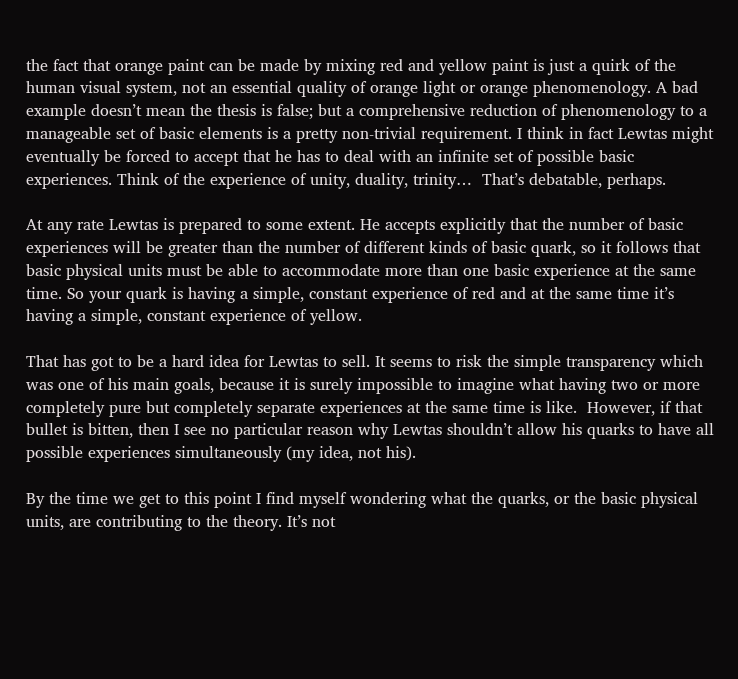the fact that orange paint can be made by mixing red and yellow paint is just a quirk of the human visual system, not an essential quality of orange light or orange phenomenology. A bad example doesn’t mean the thesis is false; but a comprehensive reduction of phenomenology to a manageable set of basic elements is a pretty non-trivial requirement. I think in fact Lewtas might eventually be forced to accept that he has to deal with an infinite set of possible basic experiences. Think of the experience of unity, duality, trinity…  That’s debatable, perhaps.

At any rate Lewtas is prepared to some extent. He accepts explicitly that the number of basic experiences will be greater than the number of different kinds of basic quark, so it follows that basic physical units must be able to accommodate more than one basic experience at the same time. So your quark is having a simple, constant experience of red and at the same time it’s having a simple, constant experience of yellow.

That has got to be a hard idea for Lewtas to sell. It seems to risk the simple transparency which was one of his main goals, because it is surely impossible to imagine what having two or more completely pure but completely separate experiences at the same time is like.  However, if that bullet is bitten, then I see no particular reason why Lewtas shouldn’t allow his quarks to have all possible experiences simultaneously (my idea, not his).

By the time we get to this point I find myself wondering what the quarks, or the basic physical units, are contributing to the theory. It’s not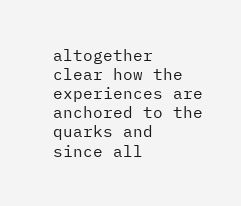altogether clear how the experiences are anchored to the quarks and since all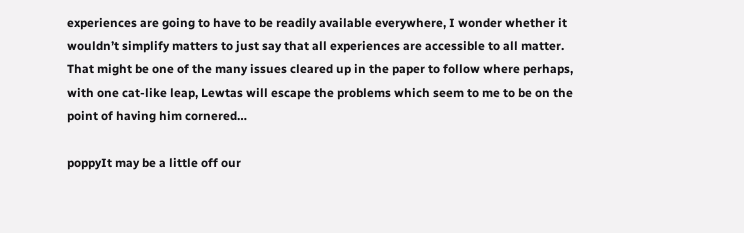experiences are going to have to be readily available everywhere, I wonder whether it wouldn’t simplify matters to just say that all experiences are accessible to all matter. That might be one of the many issues cleared up in the paper to follow where perhaps, with one cat-like leap, Lewtas will escape the problems which seem to me to be on the point of having him cornered…

poppyIt may be a little off our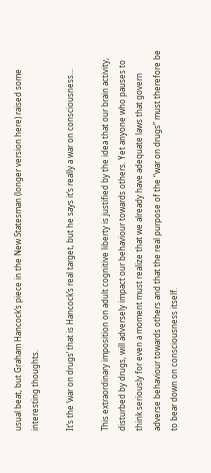usual beat, but Graham Hancock’s piece in the New Statesman (longer version here) raised some interesting thoughts.

It’s the ‘war on drugs’ that is Hancock’s real target, but he says it’s really a war on consciousness…

This extraordinary imposition on adult cognitive liberty is justified by the idea that our brain activity, disturbed by drugs, will adversely impact our behaviour towards others. Yet anyone who pauses to think seriously for even a moment must realize that we already have adequate laws that govern adverse behaviour towards others and that the real purpose of the “war on drugs” must therefore be to bear down on consciousness itself.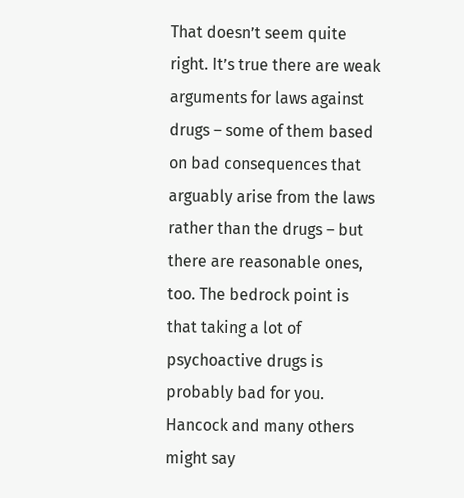That doesn’t seem quite right. It’s true there are weak arguments for laws against drugs – some of them based on bad consequences that arguably arise from the laws rather than the drugs – but there are reasonable ones, too. The bedrock point is that taking a lot of psychoactive drugs is probably bad for you. Hancock and many others might say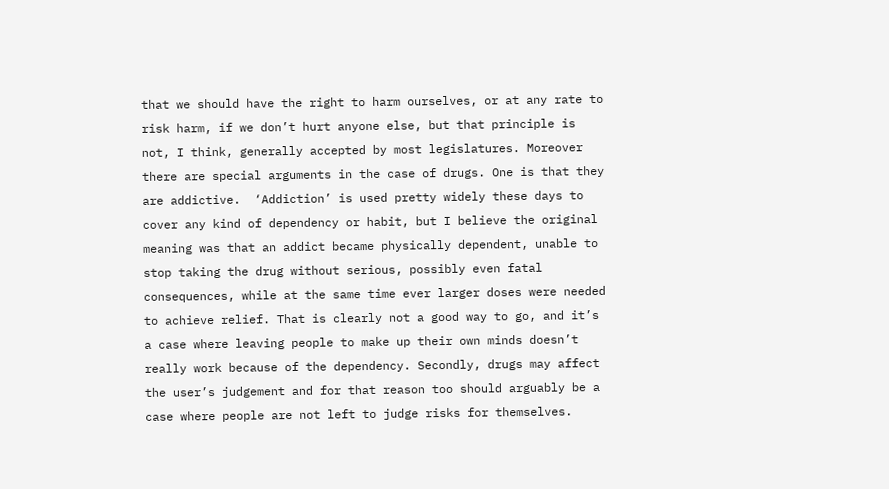that we should have the right to harm ourselves, or at any rate to risk harm, if we don’t hurt anyone else, but that principle is not, I think, generally accepted by most legislatures. Moreover there are special arguments in the case of drugs. One is that they are addictive.  ‘Addiction’ is used pretty widely these days to cover any kind of dependency or habit, but I believe the original meaning was that an addict became physically dependent, unable to stop taking the drug without serious, possibly even fatal consequences, while at the same time ever larger doses were needed to achieve relief. That is clearly not a good way to go, and it’s a case where leaving people to make up their own minds doesn’t really work because of the dependency. Secondly, drugs may affect the user’s judgement and for that reason too should arguably be a case where people are not left to judge risks for themselves.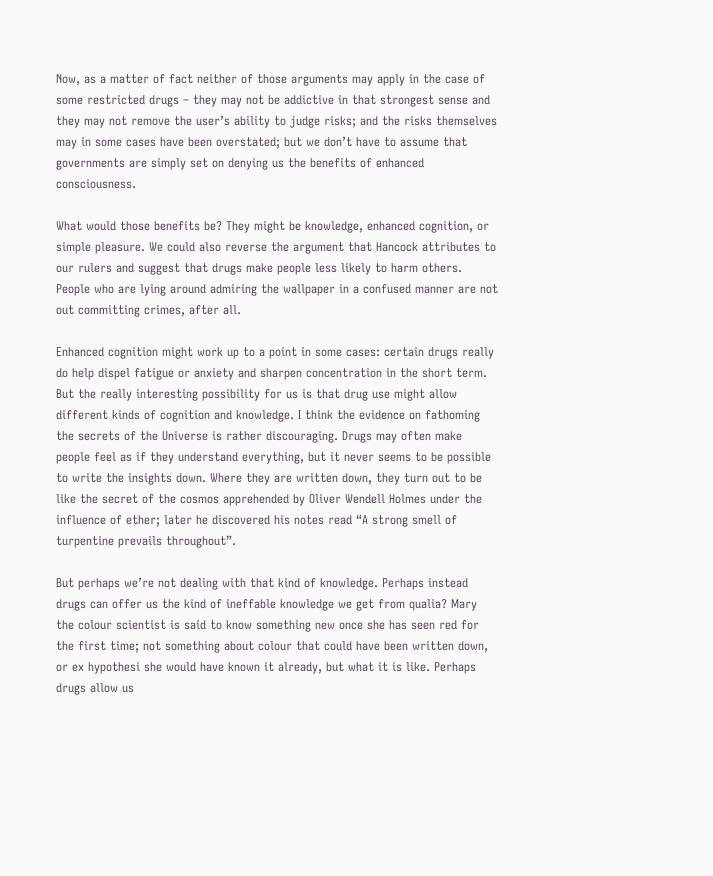Now, as a matter of fact neither of those arguments may apply in the case of some restricted drugs – they may not be addictive in that strongest sense and they may not remove the user’s ability to judge risks; and the risks themselves may in some cases have been overstated; but we don’t have to assume that governments are simply set on denying us the benefits of enhanced consciousness.

What would those benefits be? They might be knowledge, enhanced cognition, or simple pleasure. We could also reverse the argument that Hancock attributes to our rulers and suggest that drugs make people less likely to harm others. People who are lying around admiring the wallpaper in a confused manner are not out committing crimes, after all.

Enhanced cognition might work up to a point in some cases: certain drugs really do help dispel fatigue or anxiety and sharpen concentration in the short term. But the really interesting possibility for us is that drug use might allow different kinds of cognition and knowledge. I think the evidence on fathoming the secrets of the Universe is rather discouraging. Drugs may often make people feel as if they understand everything, but it never seems to be possible to write the insights down. Where they are written down, they turn out to be like the secret of the cosmos apprehended by Oliver Wendell Holmes under the influence of ether; later he discovered his notes read “A strong smell of turpentine prevails throughout”.

But perhaps we’re not dealing with that kind of knowledge. Perhaps instead drugs can offer us the kind of ineffable knowledge we get from qualia? Mary the colour scientist is said to know something new once she has seen red for the first time; not something about colour that could have been written down, or ex hypothesi she would have known it already, but what it is like. Perhaps drugs allow us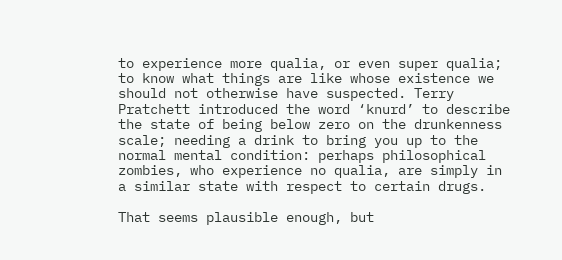to experience more qualia, or even super qualia; to know what things are like whose existence we should not otherwise have suspected. Terry Pratchett introduced the word ‘knurd’ to describe the state of being below zero on the drunkenness scale; needing a drink to bring you up to the normal mental condition: perhaps philosophical zombies, who experience no qualia, are simply in a similar state with respect to certain drugs.

That seems plausible enough, but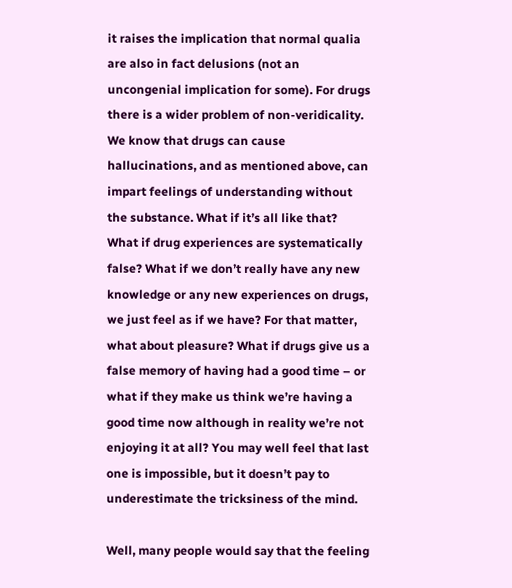it raises the implication that normal qualia are also in fact delusions (not an uncongenial implication for some). For drugs there is a wider problem of non-veridicality. We know that drugs can cause hallucinations, and as mentioned above, can impart feelings of understanding without the substance. What if it’s all like that? What if drug experiences are systematically false? What if we don’t really have any new knowledge or any new experiences on drugs, we just feel as if we have? For that matter, what about pleasure? What if drugs give us a false memory of having had a good time – or what if they make us think we’re having a good time now although in reality we’re not enjoying it at all? You may well feel that last one is impossible, but it doesn’t pay to underestimate the tricksiness of the mind.

Well, many people would say that the feeling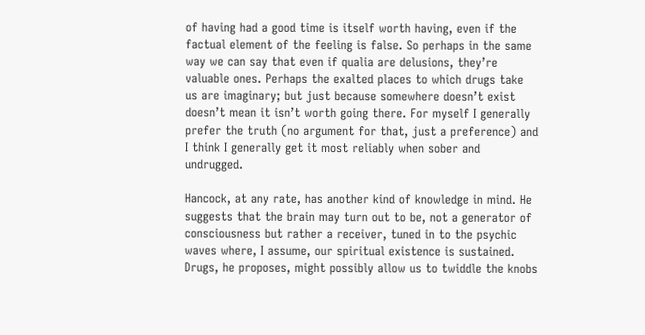of having had a good time is itself worth having, even if the factual element of the feeling is false. So perhaps in the same way we can say that even if qualia are delusions, they’re valuable ones. Perhaps the exalted places to which drugs take us are imaginary; but just because somewhere doesn’t exist doesn’t mean it isn’t worth going there. For myself I generally prefer the truth (no argument for that, just a preference) and I think I generally get it most reliably when sober and undrugged.

Hancock, at any rate, has another kind of knowledge in mind. He suggests that the brain may turn out to be, not a generator of consciousness but rather a receiver, tuned in to the psychic waves where, I assume, our spiritual existence is sustained. Drugs, he proposes, might possibly allow us to twiddle the knobs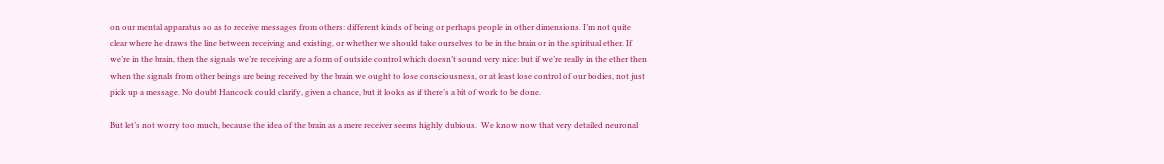on our mental apparatus so as to receive messages from others: different kinds of being or perhaps people in other dimensions. I’m not quite clear where he draws the line between receiving and existing, or whether we should take ourselves to be in the brain or in the spiritual ether. If we’re in the brain, then the signals we’re receiving are a form of outside control which doesn’t sound very nice: but if we’re really in the ether then when the signals from other beings are being received by the brain we ought to lose consciousness, or at least lose control of our bodies, not just pick up a message. No doubt Hancock could clarify, given a chance, but it looks as if there’s a bit of work to be done.

But let’s not worry too much, because the idea of the brain as a mere receiver seems highly dubious.  We know now that very detailed neuronal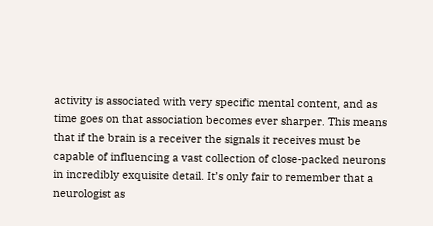activity is associated with very specific mental content, and as time goes on that association becomes ever sharper. This means that if the brain is a receiver the signals it receives must be capable of influencing a vast collection of close-packed neurons in incredibly exquisite detail. It’s only fair to remember that a neurologist as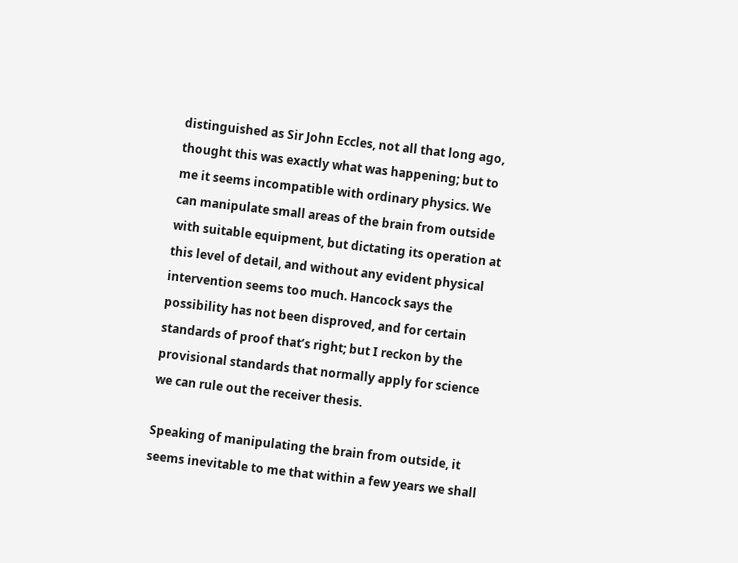distinguished as Sir John Eccles, not all that long ago, thought this was exactly what was happening; but to me it seems incompatible with ordinary physics. We can manipulate small areas of the brain from outside with suitable equipment, but dictating its operation at this level of detail, and without any evident physical intervention seems too much. Hancock says the possibility has not been disproved, and for certain standards of proof that’s right; but I reckon by the provisional standards that normally apply for science we can rule out the receiver thesis.

Speaking of manipulating the brain from outside, it seems inevitable to me that within a few years we shall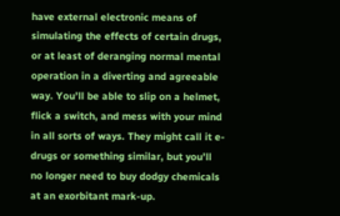have external electronic means of simulating the effects of certain drugs, or at least of deranging normal mental operation in a diverting and agreeable way. You’ll be able to slip on a helmet, flick a switch, and mess with your mind in all sorts of ways. They might call it e-drugs or something similar, but you’ll no longer need to buy dodgy chemicals at an exorbitant mark-up.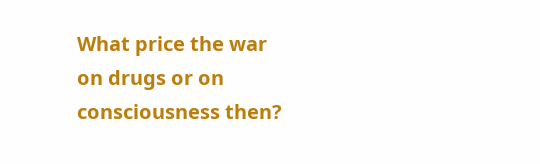What price the war on drugs or on consciousness then?